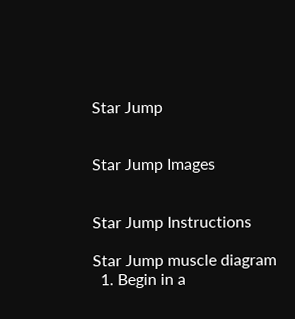Star Jump


Star Jump Images


Star Jump Instructions

Star Jump muscle diagram
  1. Begin in a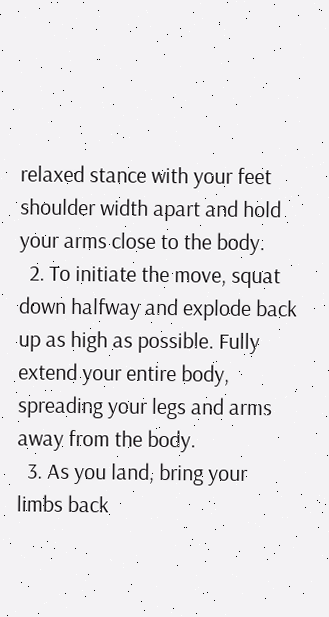relaxed stance with your feet shoulder width apart and hold your arms close to the body.
  2. To initiate the move, squat down halfway and explode back up as high as possible. Fully extend your entire body, spreading your legs and arms away from the body.
  3. As you land, bring your limbs back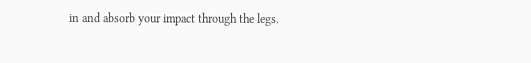in and absorb your impact through the legs.